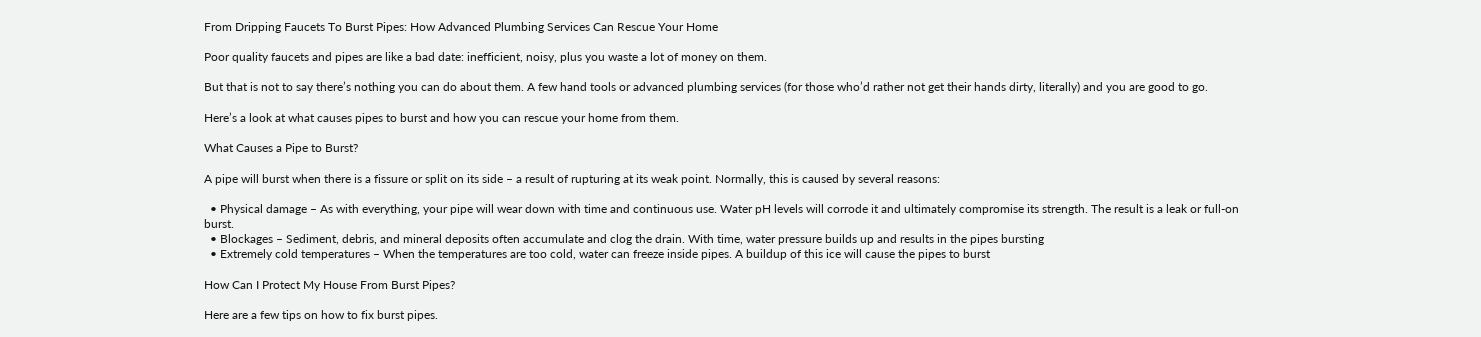From Dripping Faucets To Burst Pipes: How Advanced Plumbing Services Can Rescue Your Home

Poor quality faucets and pipes are like a bad date: inefficient, noisy, plus you waste a lot of money on them.

But that is not to say there’s nothing you can do about them. A few hand tools or advanced plumbing services (for those who’d rather not get their hands dirty, literally) and you are good to go.

Here’s a look at what causes pipes to burst and how you can rescue your home from them.

What Causes a Pipe to Burst?

A pipe will burst when there is a fissure or split on its side – a result of rupturing at its weak point. Normally, this is caused by several reasons:

  • Physical damage – As with everything, your pipe will wear down with time and continuous use. Water pH levels will corrode it and ultimately compromise its strength. The result is a leak or full-on burst.
  • Blockages – Sediment, debris, and mineral deposits often accumulate and clog the drain. With time, water pressure builds up and results in the pipes bursting
  • Extremely cold temperatures – When the temperatures are too cold, water can freeze inside pipes. A buildup of this ice will cause the pipes to burst

How Can I Protect My House From Burst Pipes?

Here are a few tips on how to fix burst pipes.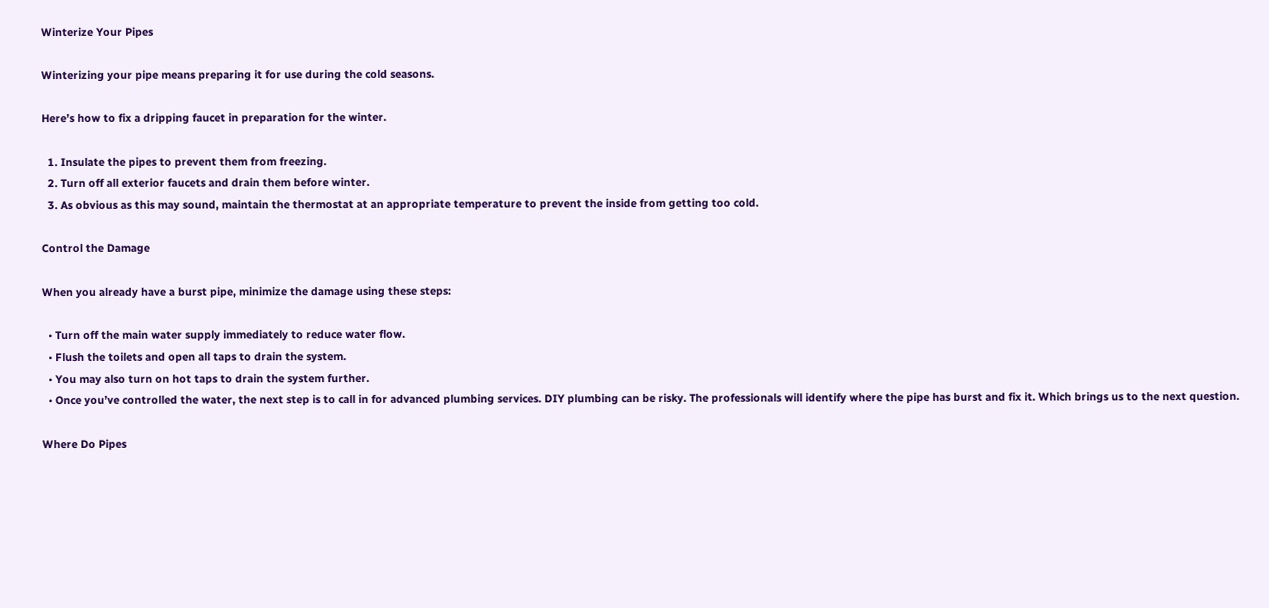Winterize Your Pipes

Winterizing your pipe means preparing it for use during the cold seasons.

Here’s how to fix a dripping faucet in preparation for the winter.

  1. Insulate the pipes to prevent them from freezing.
  2. Turn off all exterior faucets and drain them before winter.
  3. As obvious as this may sound, maintain the thermostat at an appropriate temperature to prevent the inside from getting too cold.

Control the Damage

When you already have a burst pipe, minimize the damage using these steps:

  • Turn off the main water supply immediately to reduce water flow.
  • Flush the toilets and open all taps to drain the system.
  • You may also turn on hot taps to drain the system further.
  • Once you’ve controlled the water, the next step is to call in for advanced plumbing services. DIY plumbing can be risky. The professionals will identify where the pipe has burst and fix it. Which brings us to the next question.

Where Do Pipes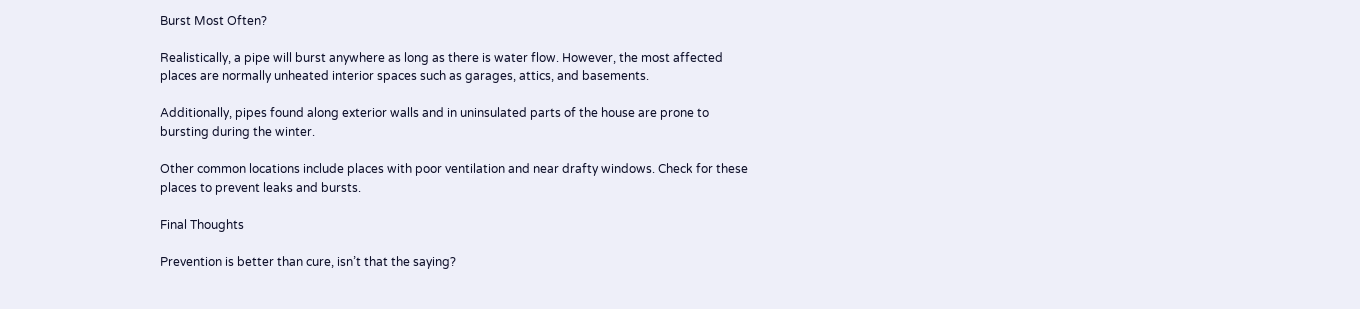Burst Most Often?

Realistically, a pipe will burst anywhere as long as there is water flow. However, the most affected places are normally unheated interior spaces such as garages, attics, and basements.

Additionally, pipes found along exterior walls and in uninsulated parts of the house are prone to bursting during the winter.

Other common locations include places with poor ventilation and near drafty windows. Check for these places to prevent leaks and bursts.

Final Thoughts

Prevention is better than cure, isn’t that the saying?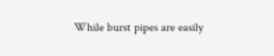While burst pipes are easily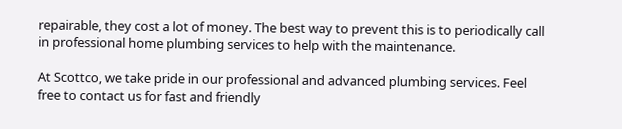repairable, they cost a lot of money. The best way to prevent this is to periodically call in professional home plumbing services to help with the maintenance.

At Scottco, we take pride in our professional and advanced plumbing services. Feel free to contact us for fast and friendly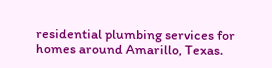residential plumbing services for homes around Amarillo, Texas.